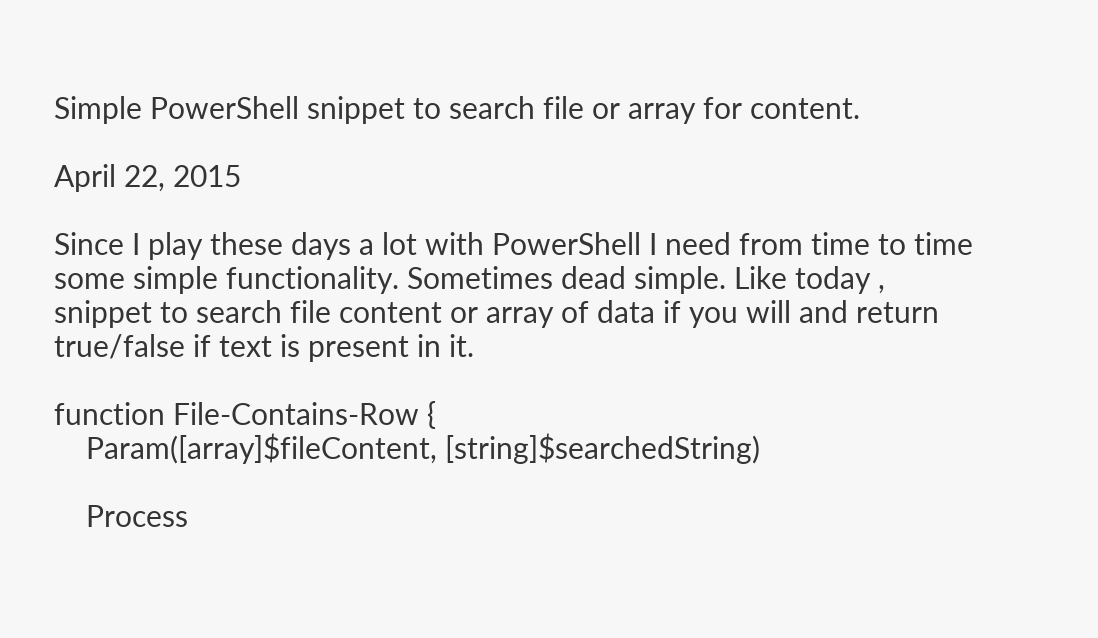Simple PowerShell snippet to search file or array for content.

April 22, 2015

Since I play these days a lot with PowerShell I need from time to time some simple functionality. Sometimes dead simple. Like today , snippet to search file content or array of data if you will and return true/false if text is present in it.

function File-Contains-Row {
    Param([array]$fileContent, [string]$searchedString)

    Process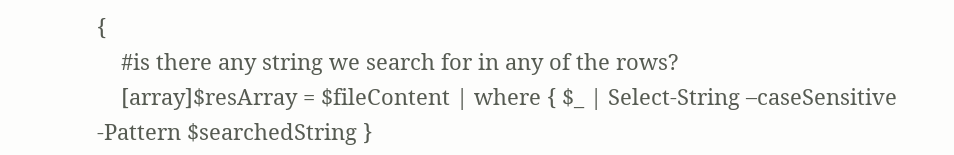{
    #is there any string we search for in any of the rows?
    [array]$resArray = $fileContent | where { $_ | Select-String –caseSensitive -Pattern $searchedString }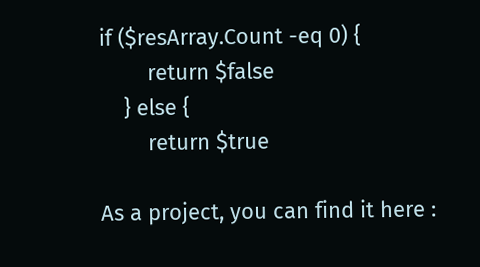if ($resArray.Count -eq 0) {
        return $false
    } else {
        return $true

As a project, you can find it here :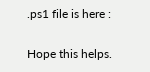.ps1 file is here :

Hope this helps.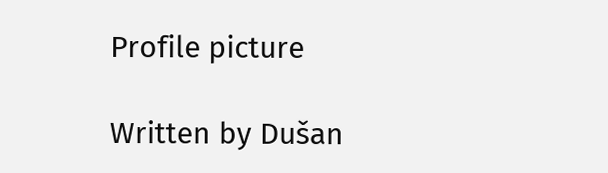Profile picture

Written by Dušan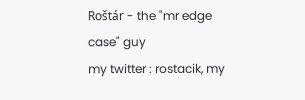Roštár - the "mr edge case" guy
my twitter : rostacik, my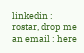linkedin : rostar, drop me an email : here